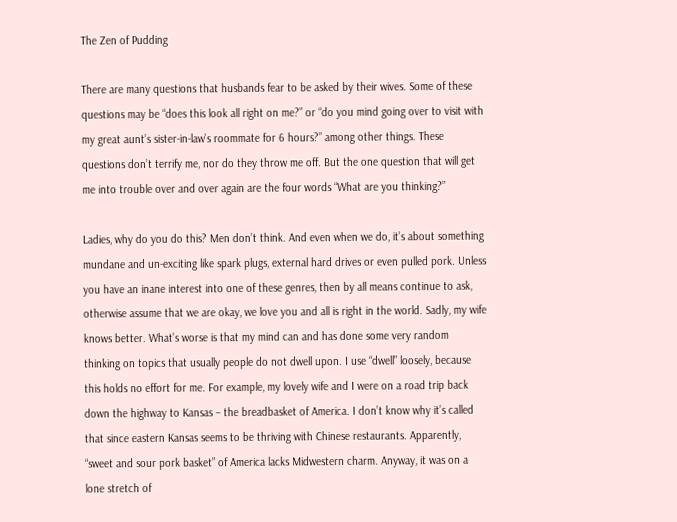The Zen of Pudding

There are many questions that husbands fear to be asked by their wives. Some of these questions may be “does this look all right on me?” or “do you mind going over to visit with my great aunt’s sister-in-law’s roommate for 6 hours?” among other things. These questions don’t terrify me, nor do they throw me off. But the one question that will get me into trouble over and over again are the four words “What are you thinking?”

Ladies, why do you do this? Men don’t think. And even when we do, it’s about something mundane and un-exciting like spark plugs, external hard drives or even pulled pork. Unless you have an inane interest into one of these genres, then by all means continue to ask, otherwise assume that we are okay, we love you and all is right in the world. Sadly, my wife knows better. What’s worse is that my mind can and has done some very random thinking on topics that usually people do not dwell upon. I use “dwell” loosely, because this holds no effort for me. For example, my lovely wife and I were on a road trip back down the highway to Kansas – the breadbasket of America. I don’t know why it’s called that since eastern Kansas seems to be thriving with Chinese restaurants. Apparently, “sweet and sour pork basket” of America lacks Midwestern charm. Anyway, it was on a lone stretch of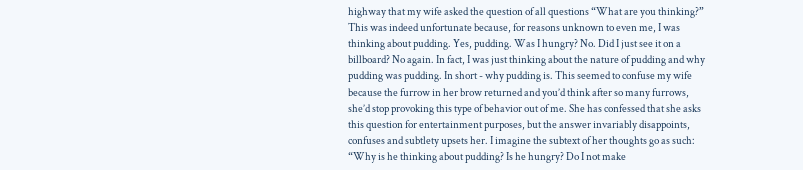highway that my wife asked the question of all questions “What are you thinking?” This was indeed unfortunate because, for reasons unknown to even me, I was thinking about pudding. Yes, pudding. Was I hungry? No. Did I just see it on a billboard? No again. In fact, I was just thinking about the nature of pudding and why pudding was pudding. In short - why pudding is. This seemed to confuse my wife because the furrow in her brow returned and you’d think after so many furrows, she’d stop provoking this type of behavior out of me. She has confessed that she asks this question for entertainment purposes, but the answer invariably disappoints, confuses and subtlety upsets her. I imagine the subtext of her thoughts go as such: “Why is he thinking about pudding? Is he hungry? Do I not make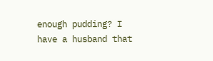enough pudding? I have a husband that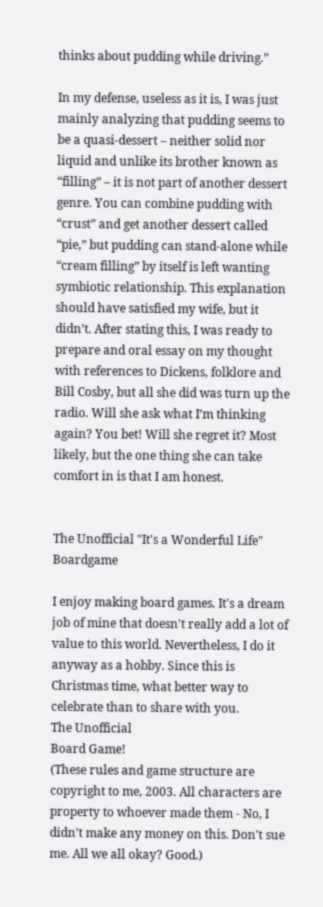thinks about pudding while driving.”

In my defense, useless as it is, I was just mainly analyzing that pudding seems to be a quasi-dessert – neither solid nor liquid and unlike its brother known as “filling” – it is not part of another dessert genre. You can combine pudding with “crust” and get another dessert called “pie,” but pudding can stand-alone while “cream filling” by itself is left wanting symbiotic relationship. This explanation should have satisfied my wife, but it didn’t. After stating this, I was ready to prepare and oral essay on my thought with references to Dickens, folklore and Bill Cosby, but all she did was turn up the radio. Will she ask what I’m thinking again? You bet! Will she regret it? Most likely, but the one thing she can take comfort in is that I am honest.


The Unofficial "It's a Wonderful Life" Boardgame

I enjoy making board games. It's a dream job of mine that doesn't really add a lot of value to this world. Nevertheless, I do it anyway as a hobby. Since this is Christmas time, what better way to celebrate than to share with you.
The Unofficial
Board Game!
(These rules and game structure are copyright to me, 2003. All characters are property to whoever made them - No, I didn't make any money on this. Don't sue me. All we all okay? Good.)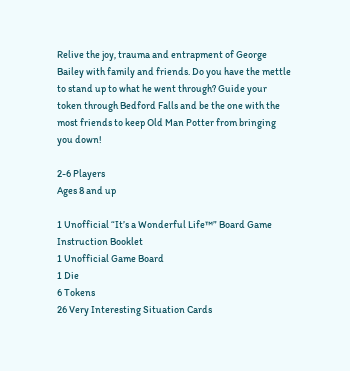Relive the joy, trauma and entrapment of George Bailey with family and friends. Do you have the mettle to stand up to what he went through? Guide your token through Bedford Falls and be the one with the most friends to keep Old Man Potter from bringing you down!

2-6 Players
Ages 8 and up

1 Unofficial “It’s a Wonderful Life™” Board Game Instruction Booklet
1 Unofficial Game Board
1 Die
6 Tokens
26 Very Interesting Situation Cards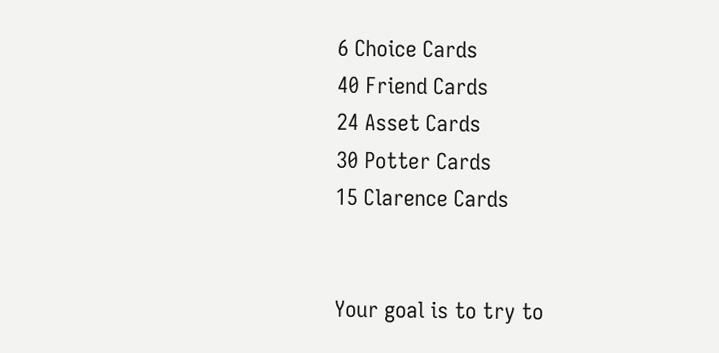6 Choice Cards
40 Friend Cards
24 Asset Cards
30 Potter Cards
15 Clarence Cards


Your goal is to try to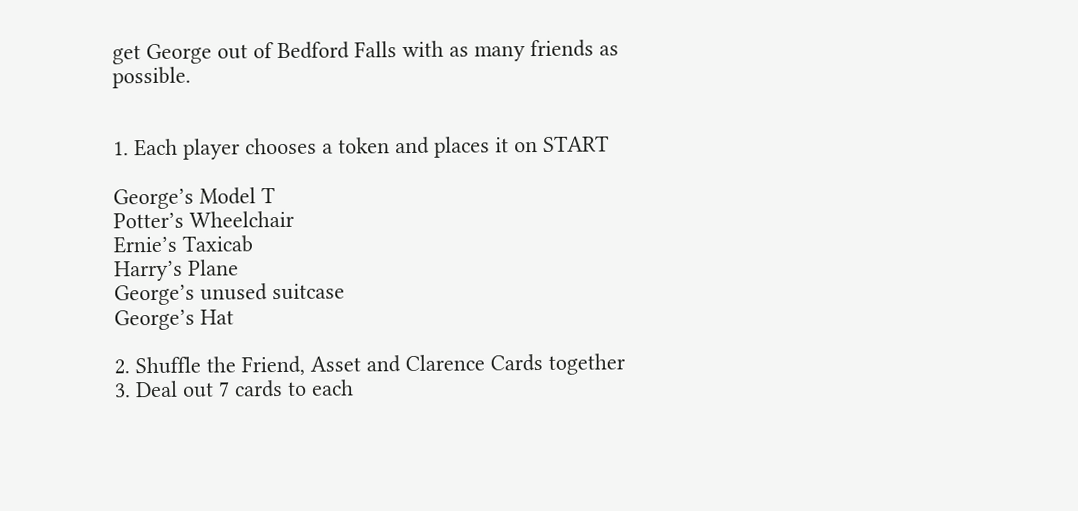get George out of Bedford Falls with as many friends as possible.


1. Each player chooses a token and places it on START

George’s Model T
Potter’s Wheelchair
Ernie’s Taxicab
Harry’s Plane
George’s unused suitcase
George’s Hat

2. Shuffle the Friend, Asset and Clarence Cards together
3. Deal out 7 cards to each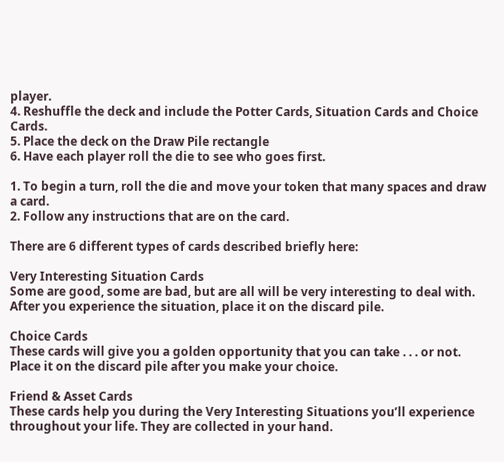player.
4. Reshuffle the deck and include the Potter Cards, Situation Cards and Choice Cards.
5. Place the deck on the Draw Pile rectangle
6. Have each player roll the die to see who goes first.

1. To begin a turn, roll the die and move your token that many spaces and draw a card.
2. Follow any instructions that are on the card.

There are 6 different types of cards described briefly here:

Very Interesting Situation Cards
Some are good, some are bad, but are all will be very interesting to deal with. After you experience the situation, place it on the discard pile.

Choice Cards
These cards will give you a golden opportunity that you can take . . . or not. Place it on the discard pile after you make your choice.

Friend & Asset Cards
These cards help you during the Very Interesting Situations you’ll experience throughout your life. They are collected in your hand.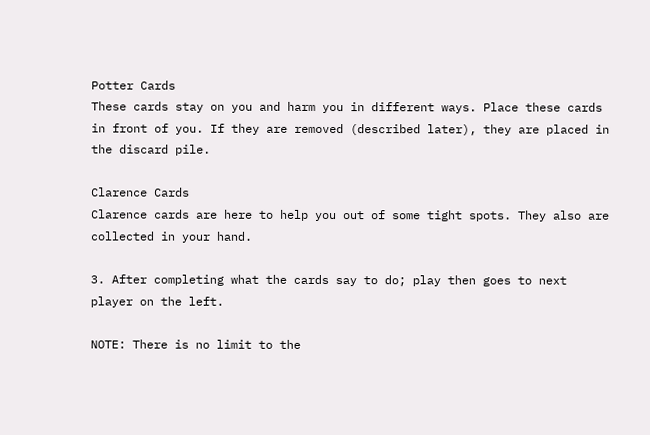Potter Cards
These cards stay on you and harm you in different ways. Place these cards in front of you. If they are removed (described later), they are placed in the discard pile.

Clarence Cards
Clarence cards are here to help you out of some tight spots. They also are collected in your hand.

3. After completing what the cards say to do; play then goes to next player on the left.

NOTE: There is no limit to the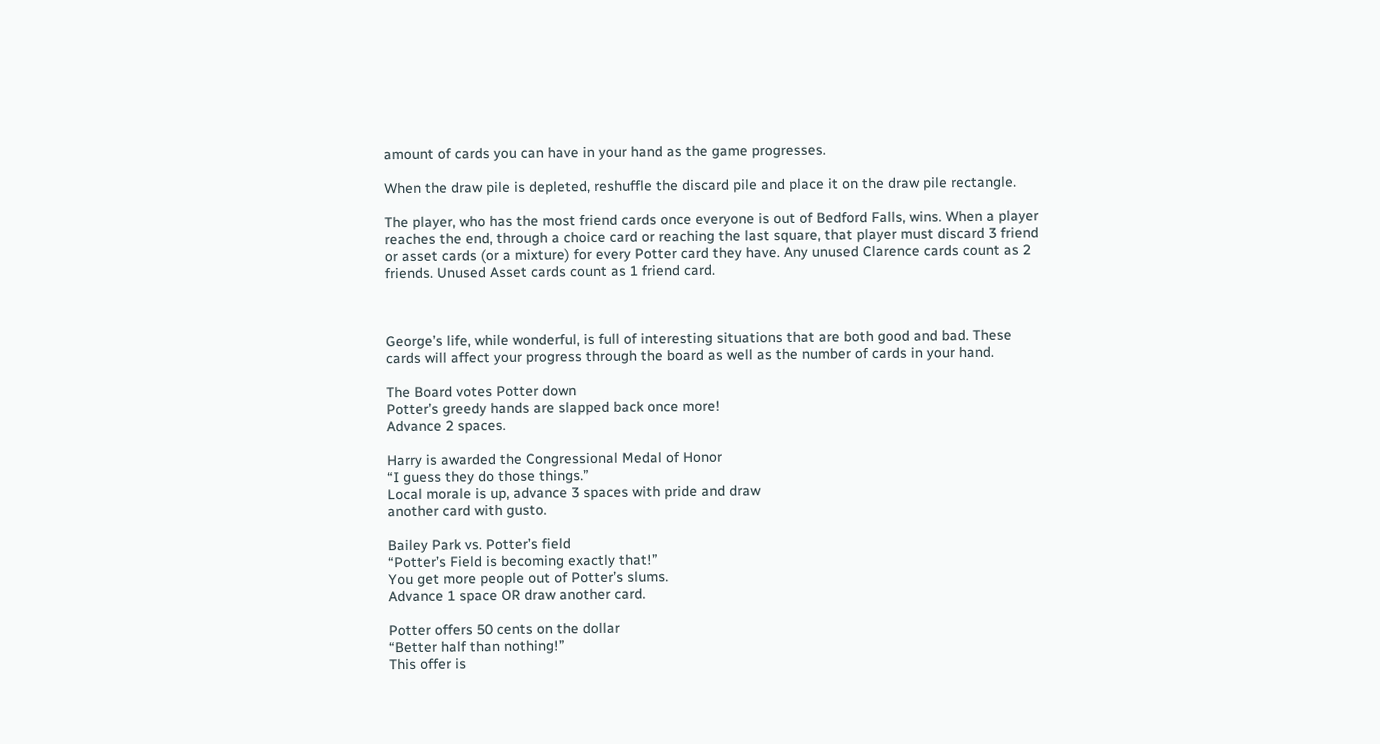amount of cards you can have in your hand as the game progresses.

When the draw pile is depleted, reshuffle the discard pile and place it on the draw pile rectangle.

The player, who has the most friend cards once everyone is out of Bedford Falls, wins. When a player reaches the end, through a choice card or reaching the last square, that player must discard 3 friend or asset cards (or a mixture) for every Potter card they have. Any unused Clarence cards count as 2 friends. Unused Asset cards count as 1 friend card.



George’s life, while wonderful, is full of interesting situations that are both good and bad. These cards will affect your progress through the board as well as the number of cards in your hand.

The Board votes Potter down
Potter’s greedy hands are slapped back once more!
Advance 2 spaces.

Harry is awarded the Congressional Medal of Honor
“I guess they do those things.”
Local morale is up, advance 3 spaces with pride and draw
another card with gusto.

Bailey Park vs. Potter’s field
“Potter’s Field is becoming exactly that!”
You get more people out of Potter’s slums.
Advance 1 space OR draw another card.

Potter offers 50 cents on the dollar
“Better half than nothing!”
This offer is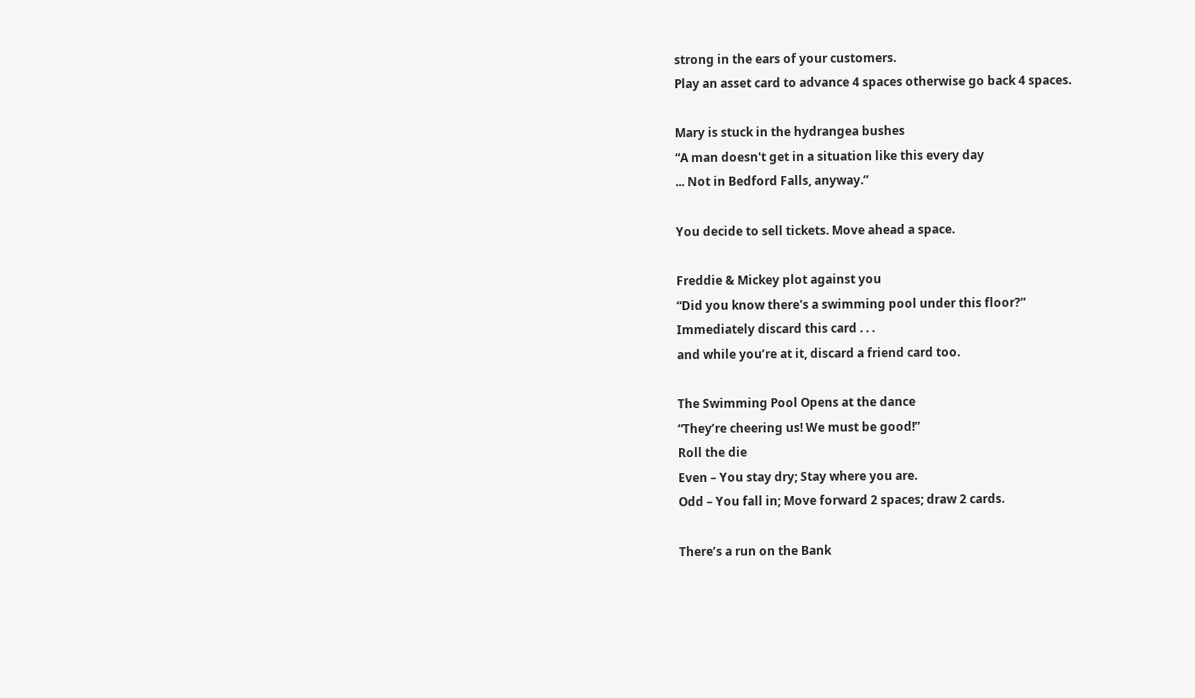strong in the ears of your customers.
Play an asset card to advance 4 spaces otherwise go back 4 spaces.

Mary is stuck in the hydrangea bushes
“A man doesn't get in a situation like this every day
... Not in Bedford Falls, anyway.”

You decide to sell tickets. Move ahead a space.

Freddie & Mickey plot against you
“Did you know there's a swimming pool under this floor?”
Immediately discard this card . . .
and while you’re at it, discard a friend card too.

The Swimming Pool Opens at the dance
“They’re cheering us! We must be good!”
Roll the die
Even – You stay dry; Stay where you are.
Odd – You fall in; Move forward 2 spaces; draw 2 cards.

There’s a run on the Bank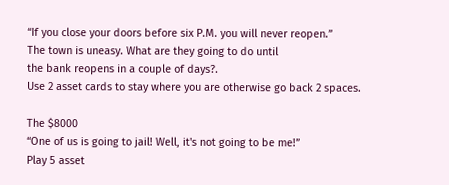“If you close your doors before six P.M. you will never reopen.”
The town is uneasy. What are they going to do until
the bank reopens in a couple of days?.
Use 2 asset cards to stay where you are otherwise go back 2 spaces.

The $8000
“One of us is going to jail! Well, it's not going to be me!”
Play 5 asset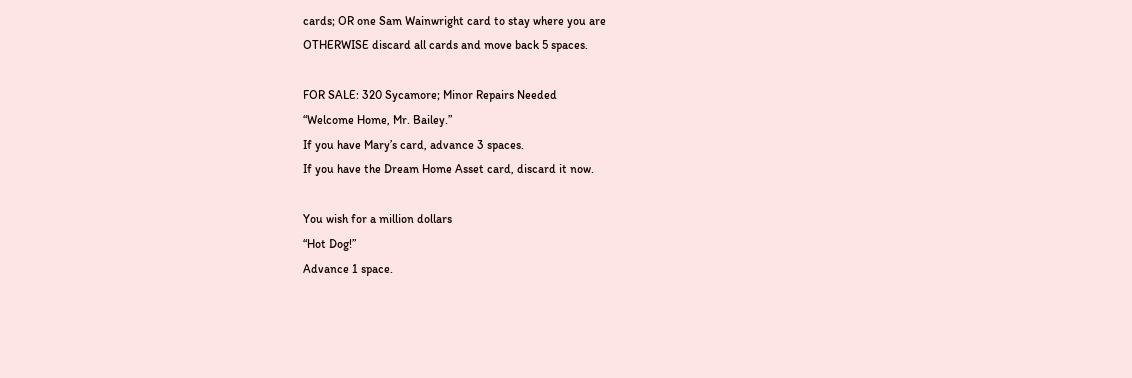cards; OR one Sam Wainwright card to stay where you are
OTHERWISE discard all cards and move back 5 spaces.

FOR SALE: 320 Sycamore; Minor Repairs Needed
“Welcome Home, Mr. Bailey.”
If you have Mary’s card, advance 3 spaces.
If you have the Dream Home Asset card, discard it now.

You wish for a million dollars
“Hot Dog!”
Advance 1 space.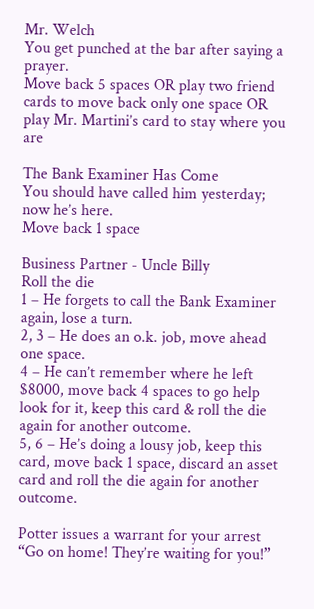Mr. Welch
You get punched at the bar after saying a prayer.
Move back 5 spaces OR play two friend cards to move back only one space OR play Mr. Martini’s card to stay where you are

The Bank Examiner Has Come
You should have called him yesterday; now he’s here.
Move back 1 space

Business Partner - Uncle Billy
Roll the die
1 – He forgets to call the Bank Examiner again, lose a turn.
2, 3 – He does an o.k. job, move ahead one space.
4 – He can’t remember where he left $8000, move back 4 spaces to go help look for it, keep this card & roll the die again for another outcome.
5, 6 – He’s doing a lousy job, keep this card, move back 1 space, discard an asset card and roll the die again for another outcome.

Potter issues a warrant for your arrest
“Go on home! They’re waiting for you!”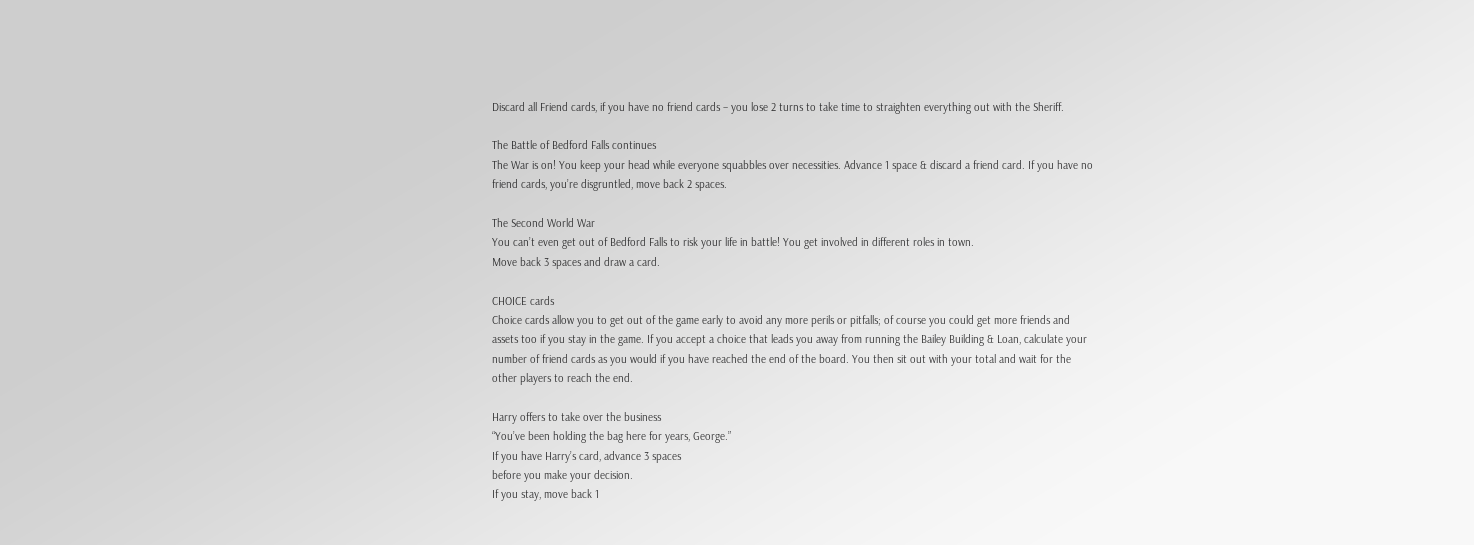Discard all Friend cards, if you have no friend cards – you lose 2 turns to take time to straighten everything out with the Sheriff.

The Battle of Bedford Falls continues
The War is on! You keep your head while everyone squabbles over necessities. Advance 1 space & discard a friend card. If you have no friend cards, you’re disgruntled, move back 2 spaces.

The Second World War
You can’t even get out of Bedford Falls to risk your life in battle! You get involved in different roles in town.
Move back 3 spaces and draw a card.

CHOICE cards
Choice cards allow you to get out of the game early to avoid any more perils or pitfalls; of course you could get more friends and assets too if you stay in the game. If you accept a choice that leads you away from running the Bailey Building & Loan, calculate your number of friend cards as you would if you have reached the end of the board. You then sit out with your total and wait for the other players to reach the end.

Harry offers to take over the business
“You’ve been holding the bag here for years, George.”
If you have Harry’s card, advance 3 spaces
before you make your decision.
If you stay, move back 1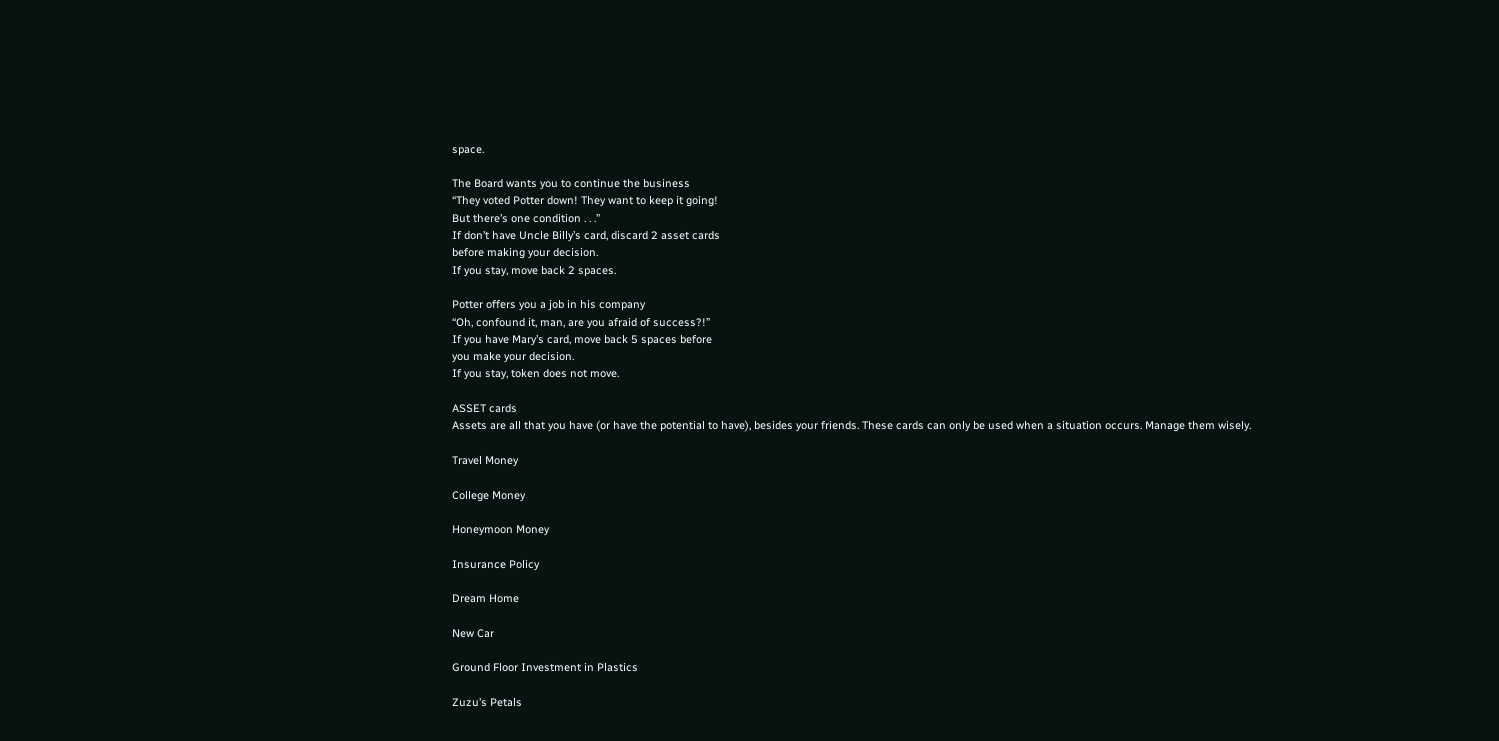space.

The Board wants you to continue the business
“They voted Potter down! They want to keep it going!
But there’s one condition . . .”
If don’t have Uncle Billy’s card, discard 2 asset cards
before making your decision.
If you stay, move back 2 spaces.

Potter offers you a job in his company
“Oh, confound it, man, are you afraid of success?!”
If you have Mary’s card, move back 5 spaces before
you make your decision.
If you stay, token does not move.

ASSET cards
Assets are all that you have (or have the potential to have), besides your friends. These cards can only be used when a situation occurs. Manage them wisely.

Travel Money

College Money

Honeymoon Money

Insurance Policy

Dream Home

New Car

Ground Floor Investment in Plastics

Zuzu’s Petals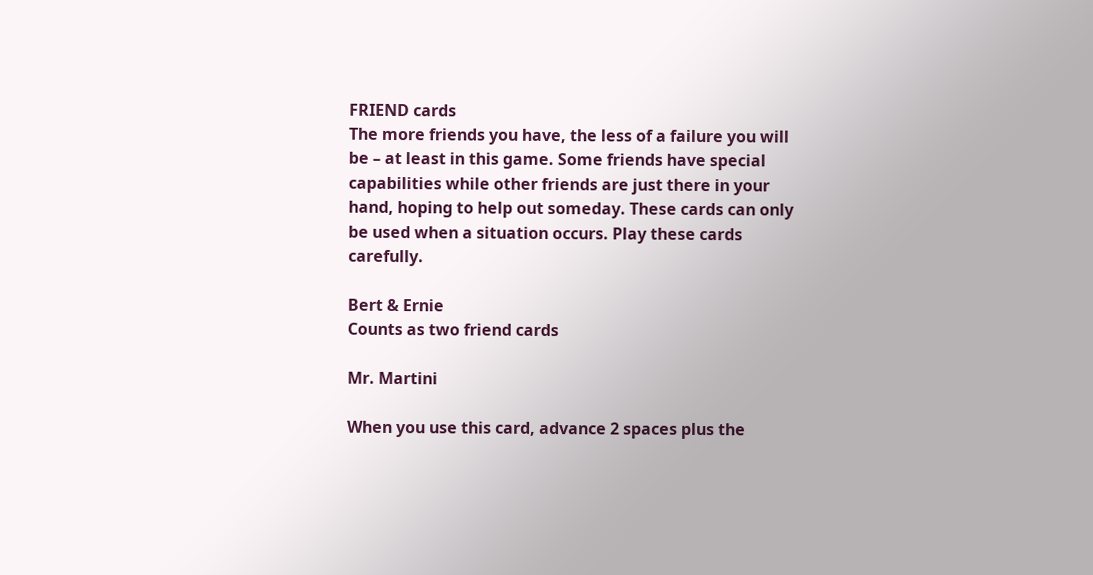FRIEND cards
The more friends you have, the less of a failure you will be – at least in this game. Some friends have special capabilities while other friends are just there in your hand, hoping to help out someday. These cards can only be used when a situation occurs. Play these cards carefully.

Bert & Ernie
Counts as two friend cards

Mr. Martini

When you use this card, advance 2 spaces plus the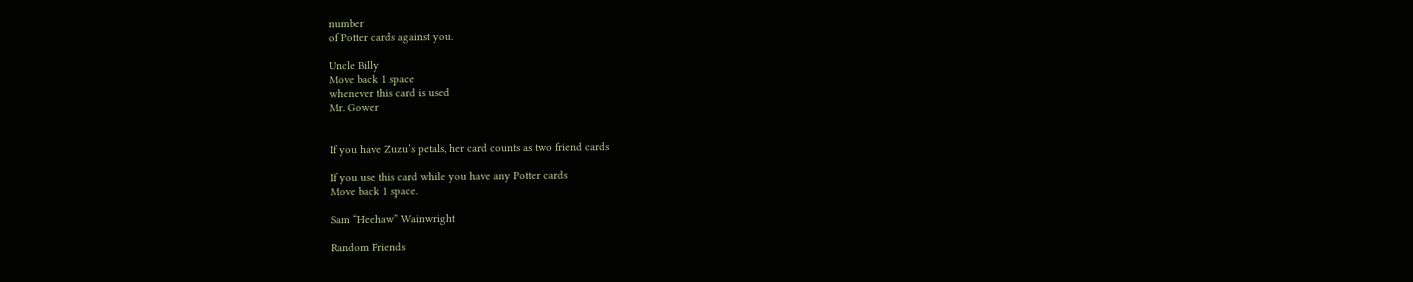number
of Potter cards against you.

Uncle Billy
Move back 1 space
whenever this card is used
Mr. Gower


If you have Zuzu’s petals, her card counts as two friend cards

If you use this card while you have any Potter cards
Move back 1 space.

Sam “Heehaw” Wainwright

Random Friends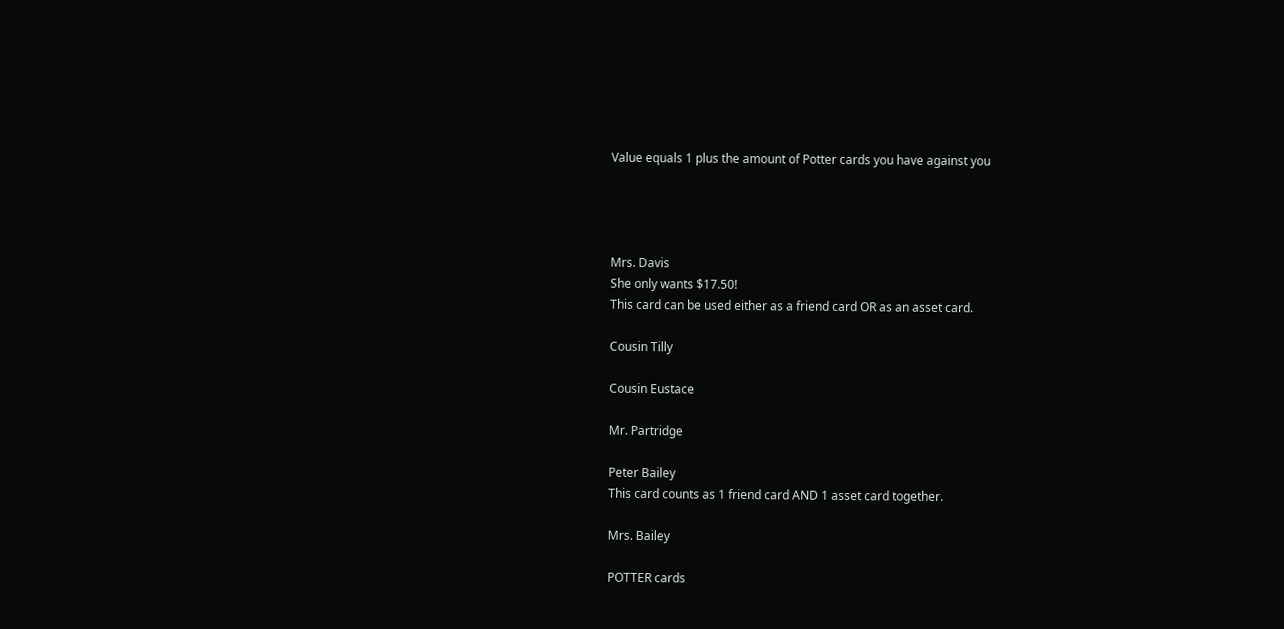Value equals 1 plus the amount of Potter cards you have against you




Mrs. Davis
She only wants $17.50!
This card can be used either as a friend card OR as an asset card.

Cousin Tilly

Cousin Eustace

Mr. Partridge

Peter Bailey
This card counts as 1 friend card AND 1 asset card together.

Mrs. Bailey

POTTER cards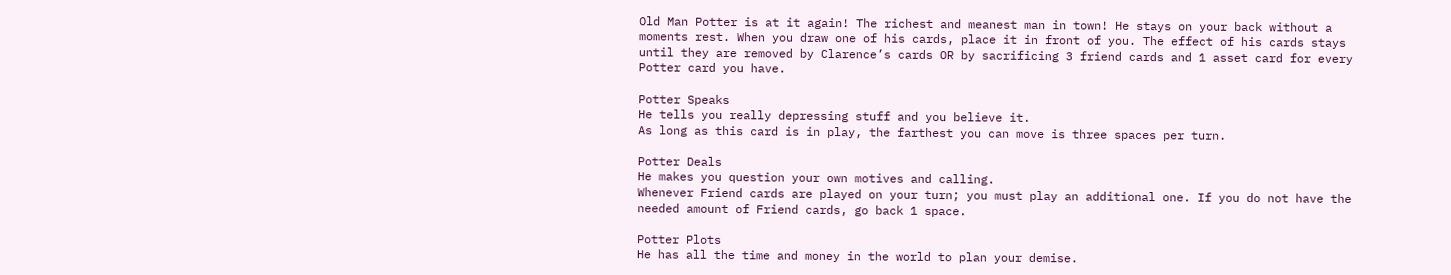Old Man Potter is at it again! The richest and meanest man in town! He stays on your back without a moments rest. When you draw one of his cards, place it in front of you. The effect of his cards stays until they are removed by Clarence’s cards OR by sacrificing 3 friend cards and 1 asset card for every Potter card you have.

Potter Speaks
He tells you really depressing stuff and you believe it.
As long as this card is in play, the farthest you can move is three spaces per turn.

Potter Deals
He makes you question your own motives and calling.
Whenever Friend cards are played on your turn; you must play an additional one. If you do not have the needed amount of Friend cards, go back 1 space.

Potter Plots
He has all the time and money in the world to plan your demise.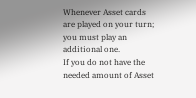Whenever Asset cards are played on your turn; you must play an additional one.
If you do not have the needed amount of Asset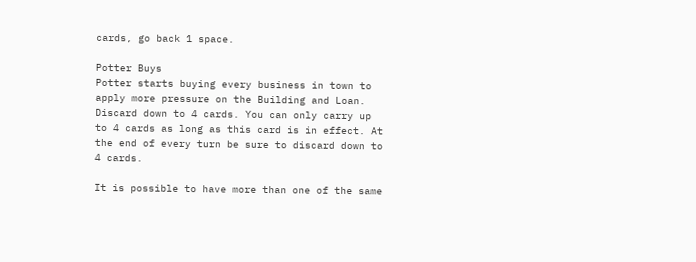cards, go back 1 space.

Potter Buys
Potter starts buying every business in town to apply more pressure on the Building and Loan. Discard down to 4 cards. You can only carry up to 4 cards as long as this card is in effect. At the end of every turn be sure to discard down to 4 cards.

It is possible to have more than one of the same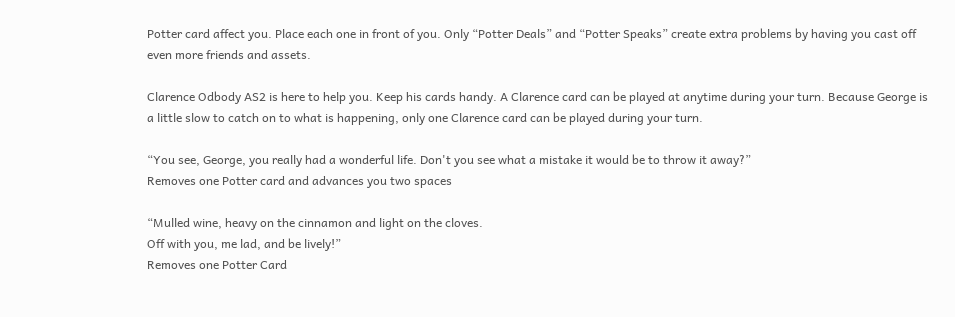Potter card affect you. Place each one in front of you. Only “Potter Deals” and “Potter Speaks” create extra problems by having you cast off even more friends and assets.

Clarence Odbody AS2 is here to help you. Keep his cards handy. A Clarence card can be played at anytime during your turn. Because George is a little slow to catch on to what is happening, only one Clarence card can be played during your turn.

“You see, George, you really had a wonderful life. Don't you see what a mistake it would be to throw it away?”
Removes one Potter card and advances you two spaces

“Mulled wine, heavy on the cinnamon and light on the cloves.
Off with you, me lad, and be lively!”
Removes one Potter Card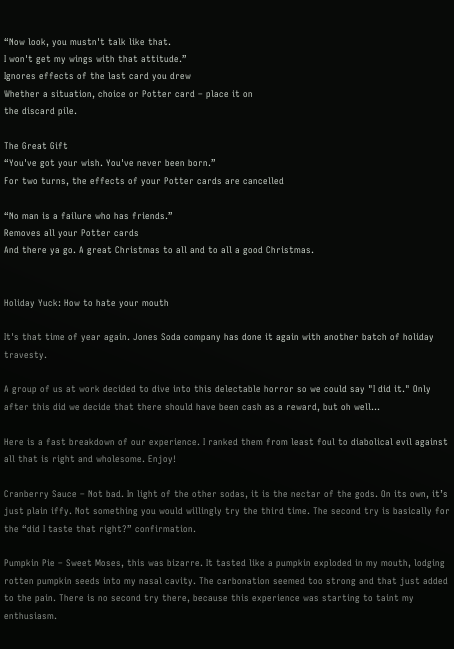“Now look, you mustn't talk like that.
I won't get my wings with that attitude.”
Ignores effects of the last card you drew
Whether a situation, choice or Potter card – place it on
the discard pile.

The Great Gift
“You've got your wish. You've never been born.”
For two turns, the effects of your Potter cards are cancelled

“No man is a failure who has friends.”
Removes all your Potter cards
And there ya go. A great Christmas to all and to all a good Christmas.


Holiday Yuck: How to hate your mouth

It's that time of year again. Jones Soda company has done it again with another batch of holiday travesty.

A group of us at work decided to dive into this delectable horror so we could say "I did it." Only after this did we decide that there should have been cash as a reward, but oh well...

Here is a fast breakdown of our experience. I ranked them from least foul to diabolical evil against all that is right and wholesome. Enjoy!

Cranberry Sauce – Not bad. In light of the other sodas, it is the nectar of the gods. On its own, it’s just plain iffy. Not something you would willingly try the third time. The second try is basically for the “did I taste that right?” confirmation.

Pumpkin Pie – Sweet Moses, this was bizarre. It tasted like a pumpkin exploded in my mouth, lodging rotten pumpkin seeds into my nasal cavity. The carbonation seemed too strong and that just added to the pain. There is no second try there, because this experience was starting to taint my enthusiasm.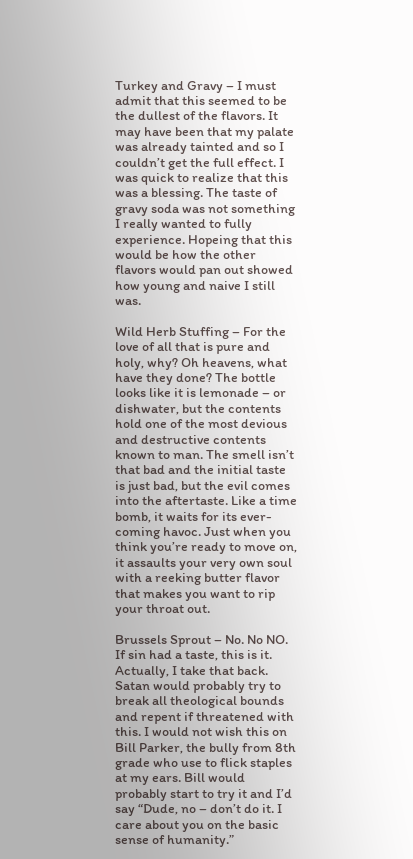Turkey and Gravy – I must admit that this seemed to be the dullest of the flavors. It may have been that my palate was already tainted and so I couldn’t get the full effect. I was quick to realize that this was a blessing. The taste of gravy soda was not something I really wanted to fully experience. Hopeing that this would be how the other flavors would pan out showed how young and naive I still was.

Wild Herb Stuffing – For the love of all that is pure and holy, why? Oh heavens, what have they done? The bottle looks like it is lemonade – or dishwater, but the contents hold one of the most devious and destructive contents known to man. The smell isn’t that bad and the initial taste is just bad, but the evil comes into the aftertaste. Like a time bomb, it waits for its ever-coming havoc. Just when you think you’re ready to move on, it assaults your very own soul with a reeking butter flavor that makes you want to rip your throat out.

Brussels Sprout – No. No NO. If sin had a taste, this is it. Actually, I take that back. Satan would probably try to break all theological bounds and repent if threatened with this. I would not wish this on Bill Parker, the bully from 8th grade who use to flick staples at my ears. Bill would probably start to try it and I’d say “Dude, no – don’t do it. I care about you on the basic sense of humanity.”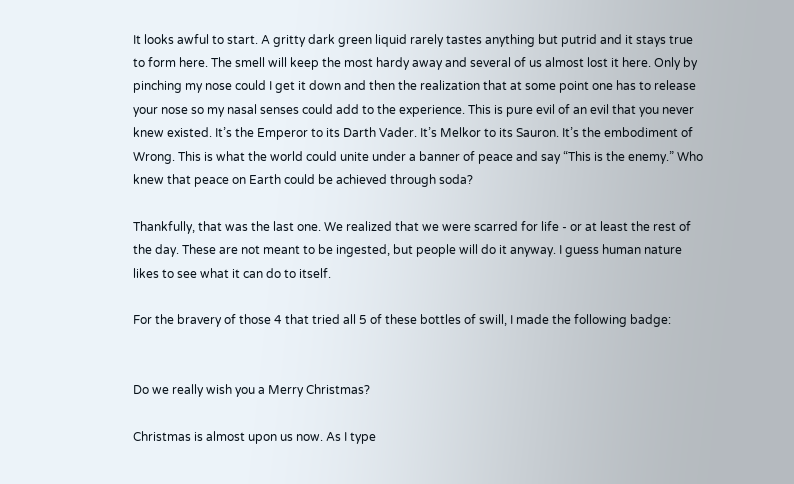It looks awful to start. A gritty dark green liquid rarely tastes anything but putrid and it stays true to form here. The smell will keep the most hardy away and several of us almost lost it here. Only by pinching my nose could I get it down and then the realization that at some point one has to release your nose so my nasal senses could add to the experience. This is pure evil of an evil that you never knew existed. It’s the Emperor to its Darth Vader. It’s Melkor to its Sauron. It’s the embodiment of Wrong. This is what the world could unite under a banner of peace and say “This is the enemy.” Who knew that peace on Earth could be achieved through soda?

Thankfully, that was the last one. We realized that we were scarred for life - or at least the rest of the day. These are not meant to be ingested, but people will do it anyway. I guess human nature likes to see what it can do to itself.

For the bravery of those 4 that tried all 5 of these bottles of swill, I made the following badge:


Do we really wish you a Merry Christmas?

Christmas is almost upon us now. As I type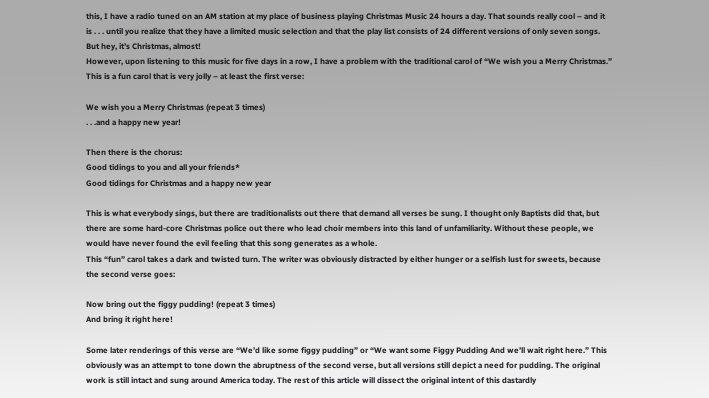this, I have a radio tuned on an AM station at my place of business playing Christmas Music 24 hours a day. That sounds really cool – and it is . . . until you realize that they have a limited music selection and that the play list consists of 24 different versions of only seven songs.
But hey, it’s Christmas, almost!
However, upon listening to this music for five days in a row, I have a problem with the traditional carol of “We wish you a Merry Christmas.” This is a fun carol that is very jolly – at least the first verse:

We wish you a Merry Christmas (repeat 3 times)
. . .and a happy new year!

Then there is the chorus:
Good tidings to you and all your friends*
Good tidings for Christmas and a happy new year

This is what everybody sings, but there are traditionalists out there that demand all verses be sung. I thought only Baptists did that, but there are some hard-core Christmas police out there who lead choir members into this land of unfamiliarity. Without these people, we would have never found the evil feeling that this song generates as a whole.
This “fun” carol takes a dark and twisted turn. The writer was obviously distracted by either hunger or a selfish lust for sweets, because the second verse goes:

Now bring out the figgy pudding! (repeat 3 times)
And bring it right here!

Some later renderings of this verse are “We’d like some figgy pudding” or “We want some Figgy Pudding And we’ll wait right here.” This obviously was an attempt to tone down the abruptness of the second verse, but all versions still depict a need for pudding. The original work is still intact and sung around America today. The rest of this article will dissect the original intent of this dastardly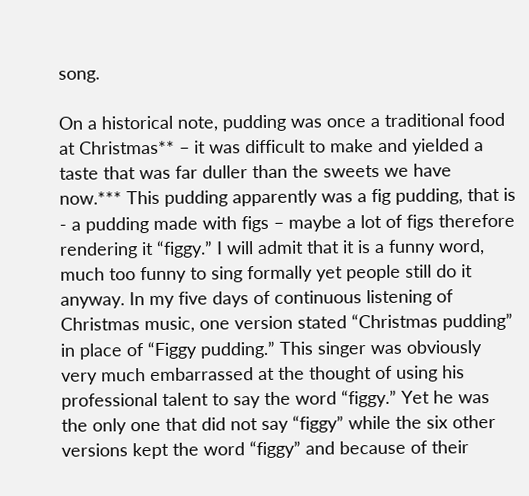song.

On a historical note, pudding was once a traditional food at Christmas** – it was difficult to make and yielded a taste that was far duller than the sweets we have now.*** This pudding apparently was a fig pudding, that is - a pudding made with figs – maybe a lot of figs therefore rendering it “figgy.” I will admit that it is a funny word, much too funny to sing formally yet people still do it anyway. In my five days of continuous listening of Christmas music, one version stated “Christmas pudding” in place of “Figgy pudding.” This singer was obviously very much embarrassed at the thought of using his professional talent to say the word “figgy.” Yet he was the only one that did not say “figgy” while the six other versions kept the word “figgy” and because of their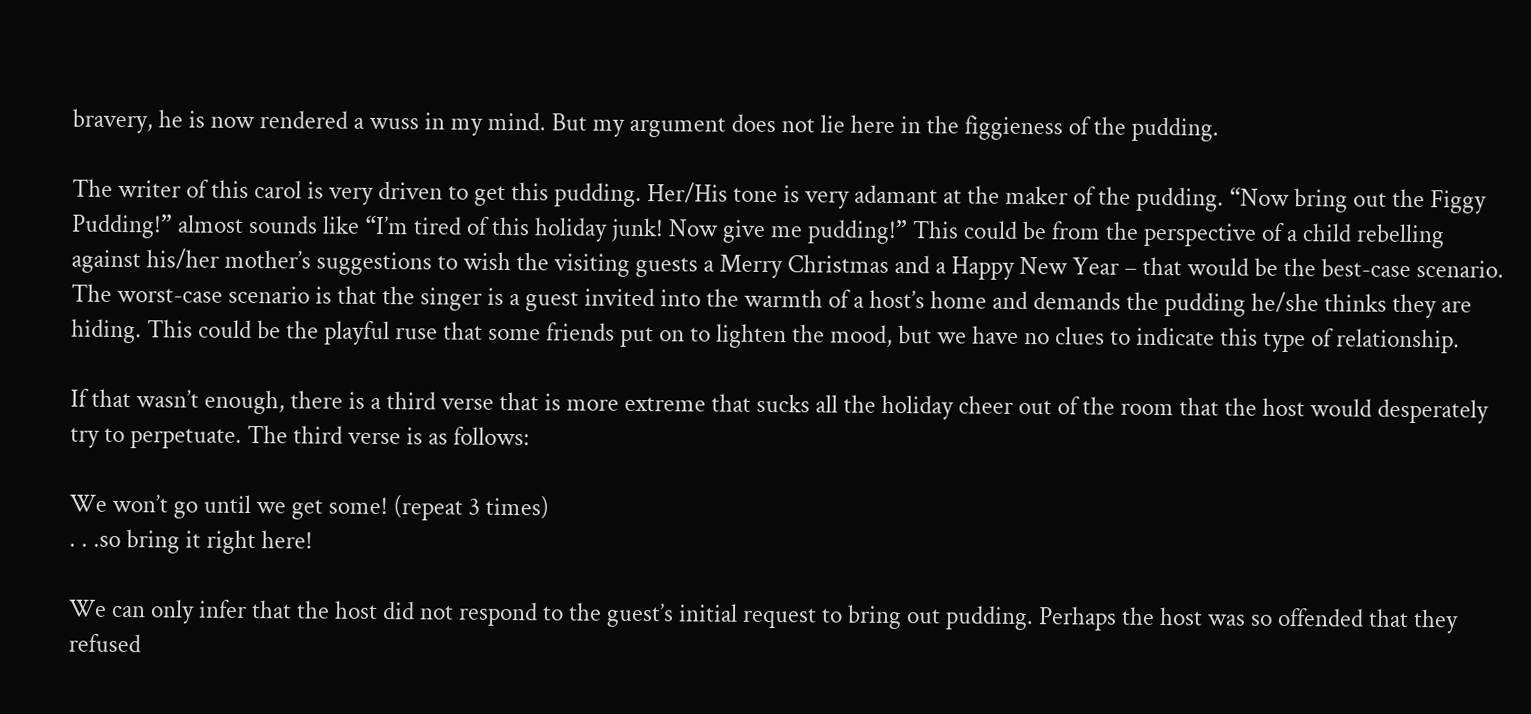bravery, he is now rendered a wuss in my mind. But my argument does not lie here in the figgieness of the pudding.

The writer of this carol is very driven to get this pudding. Her/His tone is very adamant at the maker of the pudding. “Now bring out the Figgy Pudding!” almost sounds like “I’m tired of this holiday junk! Now give me pudding!” This could be from the perspective of a child rebelling against his/her mother’s suggestions to wish the visiting guests a Merry Christmas and a Happy New Year – that would be the best-case scenario. The worst-case scenario is that the singer is a guest invited into the warmth of a host’s home and demands the pudding he/she thinks they are hiding. This could be the playful ruse that some friends put on to lighten the mood, but we have no clues to indicate this type of relationship.

If that wasn’t enough, there is a third verse that is more extreme that sucks all the holiday cheer out of the room that the host would desperately try to perpetuate. The third verse is as follows:

We won’t go until we get some! (repeat 3 times)
. . .so bring it right here!

We can only infer that the host did not respond to the guest’s initial request to bring out pudding. Perhaps the host was so offended that they refused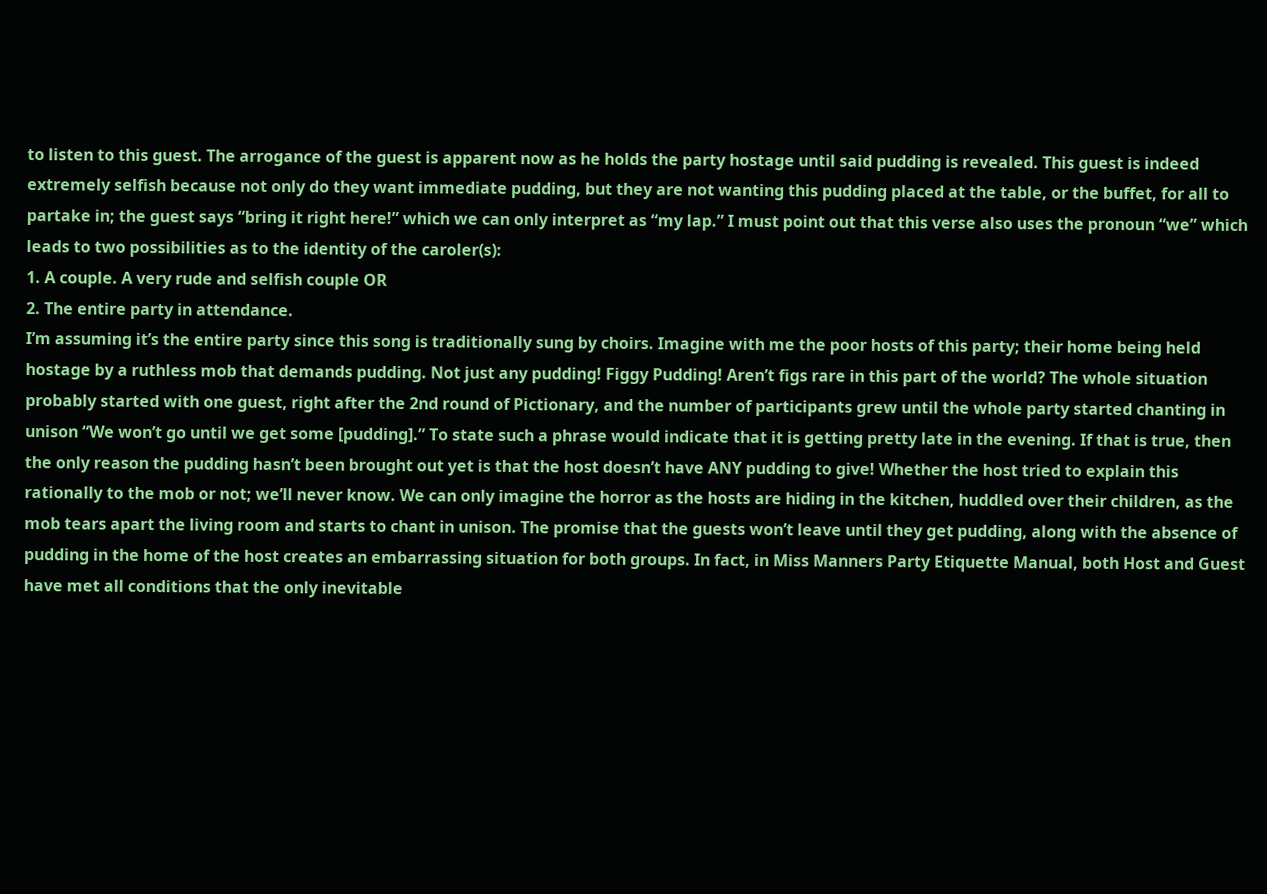to listen to this guest. The arrogance of the guest is apparent now as he holds the party hostage until said pudding is revealed. This guest is indeed extremely selfish because not only do they want immediate pudding, but they are not wanting this pudding placed at the table, or the buffet, for all to partake in; the guest says “bring it right here!” which we can only interpret as “my lap.” I must point out that this verse also uses the pronoun “we” which leads to two possibilities as to the identity of the caroler(s):
1. A couple. A very rude and selfish couple OR
2. The entire party in attendance.
I’m assuming it’s the entire party since this song is traditionally sung by choirs. Imagine with me the poor hosts of this party; their home being held hostage by a ruthless mob that demands pudding. Not just any pudding! Figgy Pudding! Aren’t figs rare in this part of the world? The whole situation probably started with one guest, right after the 2nd round of Pictionary, and the number of participants grew until the whole party started chanting in unison “We won’t go until we get some [pudding].” To state such a phrase would indicate that it is getting pretty late in the evening. If that is true, then the only reason the pudding hasn’t been brought out yet is that the host doesn’t have ANY pudding to give! Whether the host tried to explain this rationally to the mob or not; we’ll never know. We can only imagine the horror as the hosts are hiding in the kitchen, huddled over their children, as the mob tears apart the living room and starts to chant in unison. The promise that the guests won’t leave until they get pudding, along with the absence of pudding in the home of the host creates an embarrassing situation for both groups. In fact, in Miss Manners Party Etiquette Manual, both Host and Guest have met all conditions that the only inevitable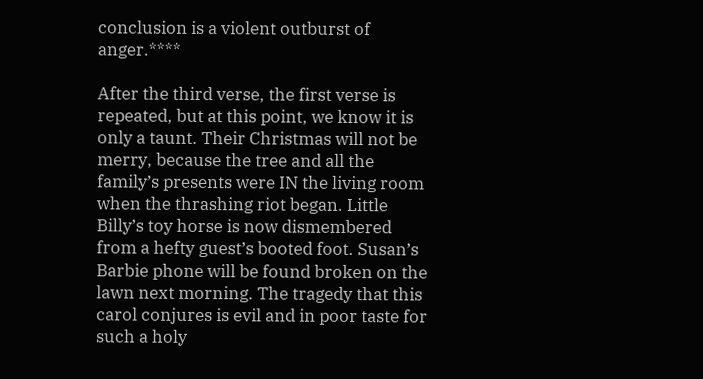conclusion is a violent outburst of anger.****

After the third verse, the first verse is repeated, but at this point, we know it is only a taunt. Their Christmas will not be merry, because the tree and all the family’s presents were IN the living room when the thrashing riot began. Little Billy’s toy horse is now dismembered from a hefty guest’s booted foot. Susan’s Barbie phone will be found broken on the lawn next morning. The tragedy that this carol conjures is evil and in poor taste for such a holy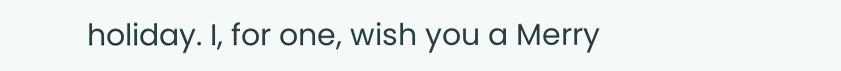holiday. I, for one, wish you a Merry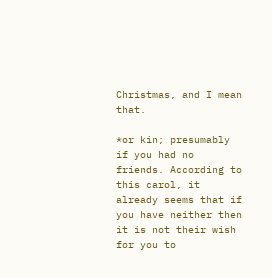Christmas, and I mean that.

*or kin; presumably if you had no friends. According to this carol, it already seems that if you have neither then it is not their wish for you to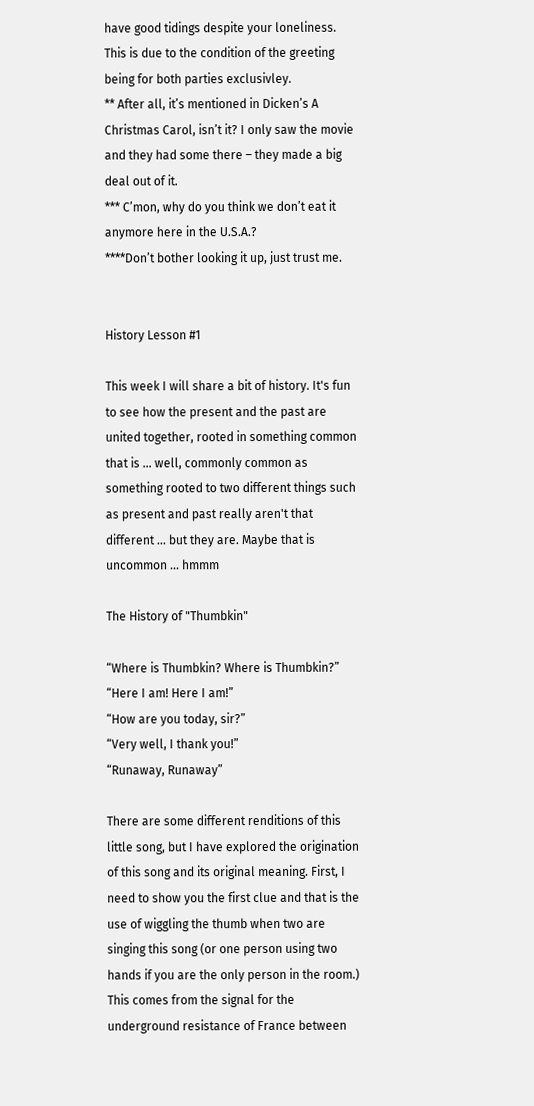have good tidings despite your loneliness. This is due to the condition of the greeting being for both parties exclusivley.
** After all, it’s mentioned in Dicken’s A Christmas Carol, isn’t it? I only saw the movie and they had some there – they made a big deal out of it.
*** C’mon, why do you think we don’t eat it anymore here in the U.S.A.?
****Don’t bother looking it up, just trust me.


History Lesson #1

This week I will share a bit of history. It's fun to see how the present and the past are united together, rooted in something common that is ... well, commonly common as something rooted to two different things such as present and past really aren't that different ... but they are. Maybe that is uncommon ... hmmm

The History of "Thumbkin"

“Where is Thumbkin? Where is Thumbkin?”
“Here I am! Here I am!”
“How are you today, sir?”
“Very well, I thank you!”
“Runaway, Runaway”

There are some different renditions of this little song, but I have explored the origination of this song and its original meaning. First, I need to show you the first clue and that is the use of wiggling the thumb when two are singing this song (or one person using two hands if you are the only person in the room.) This comes from the signal for the underground resistance of France between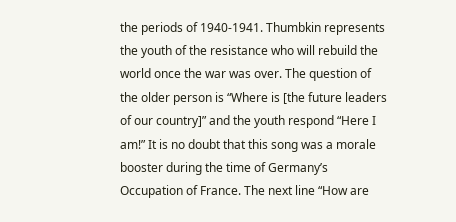the periods of 1940-1941. Thumbkin represents the youth of the resistance who will rebuild the world once the war was over. The question of the older person is “Where is [the future leaders of our country]” and the youth respond “Here I am!” It is no doubt that this song was a morale booster during the time of Germany’s Occupation of France. The next line “How are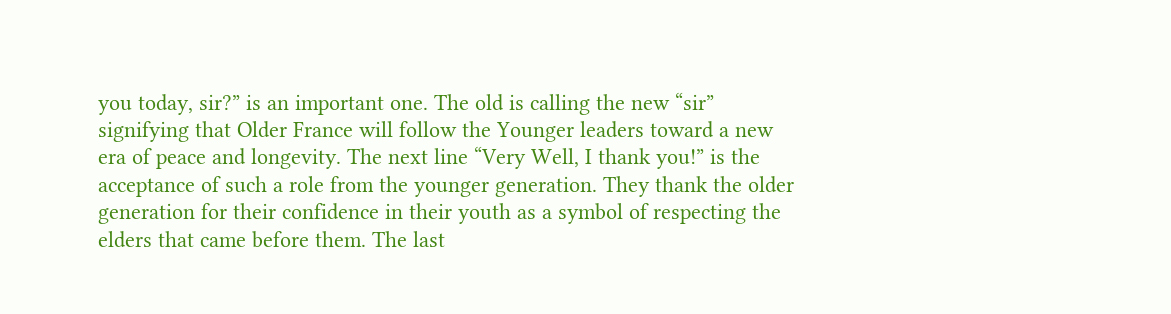you today, sir?” is an important one. The old is calling the new “sir” signifying that Older France will follow the Younger leaders toward a new era of peace and longevity. The next line “Very Well, I thank you!” is the acceptance of such a role from the younger generation. They thank the older generation for their confidence in their youth as a symbol of respecting the elders that came before them. The last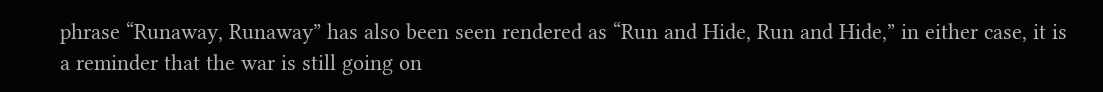phrase “Runaway, Runaway” has also been seen rendered as “Run and Hide, Run and Hide,” in either case, it is a reminder that the war is still going on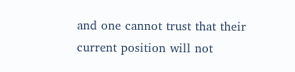and one cannot trust that their current position will not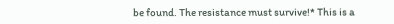be found. The resistance must survive!* This is a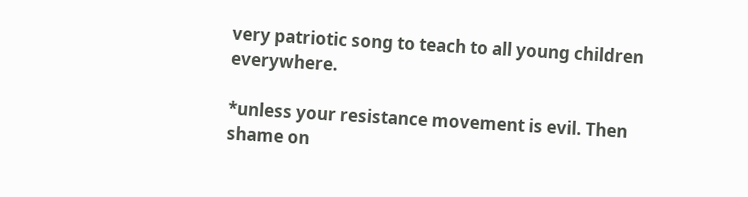very patriotic song to teach to all young children everywhere.

*unless your resistance movement is evil. Then shame on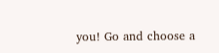you! Go and choose a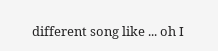different song like ... oh I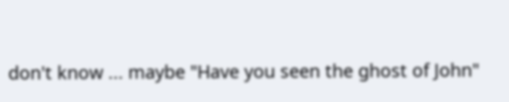don't know ... maybe "Have you seen the ghost of John"